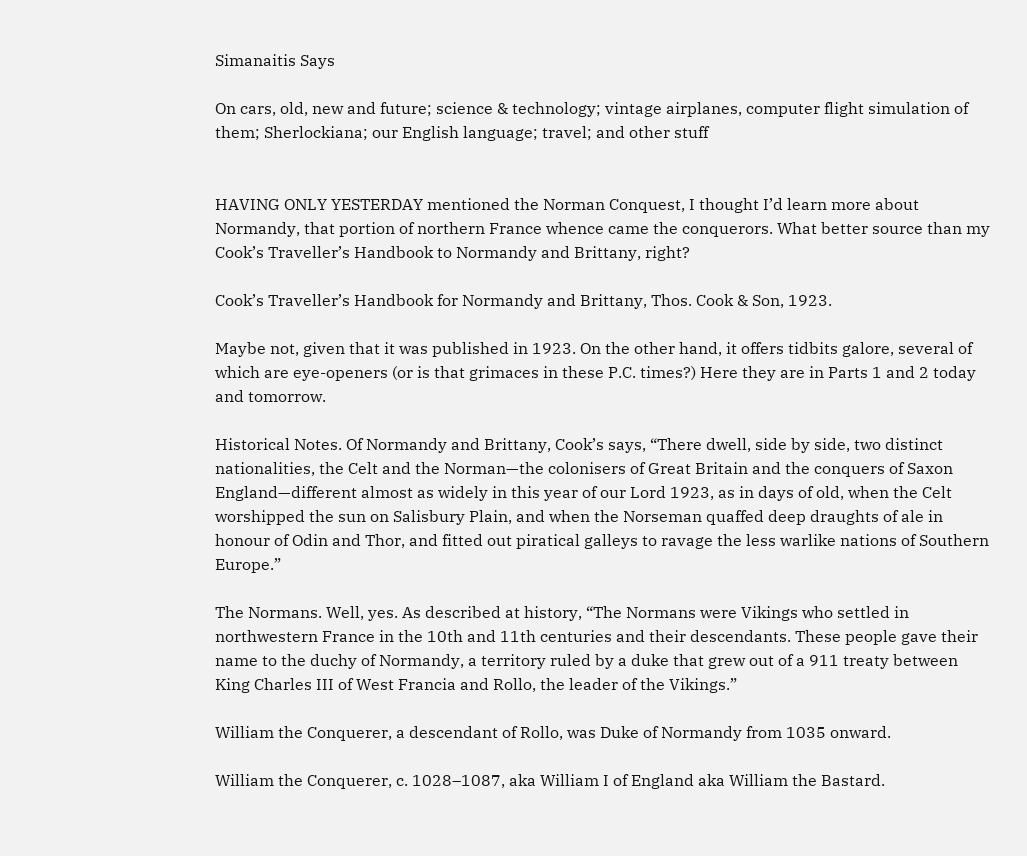Simanaitis Says

On cars, old, new and future; science & technology; vintage airplanes, computer flight simulation of them; Sherlockiana; our English language; travel; and other stuff


HAVING ONLY YESTERDAY mentioned the Norman Conquest, I thought I’d learn more about Normandy, that portion of northern France whence came the conquerors. What better source than my Cook’s Traveller’s Handbook to Normandy and Brittany, right?

Cook’s Traveller’s Handbook for Normandy and Brittany, Thos. Cook & Son, 1923.

Maybe not, given that it was published in 1923. On the other hand, it offers tidbits galore, several of which are eye-openers (or is that grimaces in these P.C. times?) Here they are in Parts 1 and 2 today and tomorrow.

Historical Notes. Of Normandy and Brittany, Cook’s says, “There dwell, side by side, two distinct nationalities, the Celt and the Norman—the colonisers of Great Britain and the conquers of Saxon England—different almost as widely in this year of our Lord 1923, as in days of old, when the Celt worshipped the sun on Salisbury Plain, and when the Norseman quaffed deep draughts of ale in honour of Odin and Thor, and fitted out piratical galleys to ravage the less warlike nations of Southern Europe.”

The Normans. Well, yes. As described at history, “The Normans were Vikings who settled in northwestern France in the 10th and 11th centuries and their descendants. These people gave their name to the duchy of Normandy, a territory ruled by a duke that grew out of a 911 treaty between King Charles III of West Francia and Rollo, the leader of the Vikings.”

William the Conquerer, a descendant of Rollo, was Duke of Normandy from 1035 onward.

William the Conquerer, c. 1028–1087, aka William I of England aka William the Bastard.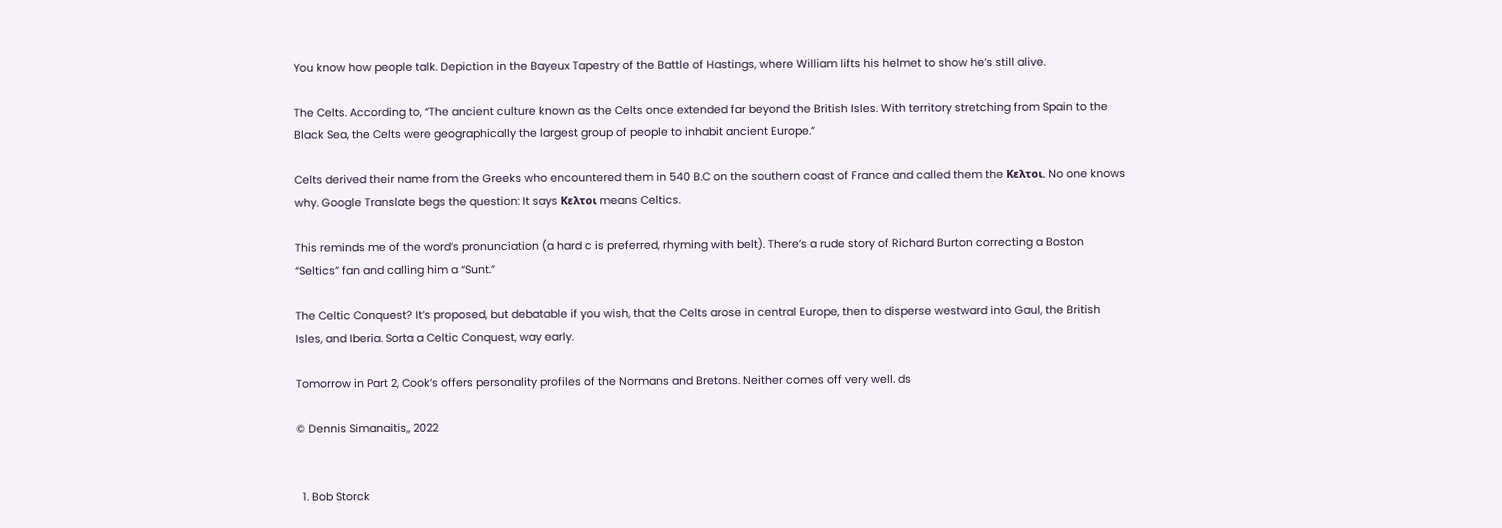You know how people talk. Depiction in the Bayeux Tapestry of the Battle of Hastings, where William lifts his helmet to show he’s still alive.

The Celts. According to, “The ancient culture known as the Celts once extended far beyond the British Isles. With territory stretching from Spain to the Black Sea, the Celts were geographically the largest group of people to inhabit ancient Europe.”

Celts derived their name from the Greeks who encountered them in 540 B.C on the southern coast of France and called them the Κελτοι. No one knows why. Google Translate begs the question: It says Κελτοι means Celtics.

This reminds me of the word’s pronunciation (a hard c is preferred, rhyming with belt). There’s a rude story of Richard Burton correcting a Boston “Seltics” fan and calling him a “Sunt.”

The Celtic Conquest? It’s proposed, but debatable if you wish, that the Celts arose in central Europe, then to disperse westward into Gaul, the British Isles, and Iberia. Sorta a Celtic Conquest, way early.

Tomorrow in Part 2, Cook’s offers personality profiles of the Normans and Bretons. Neither comes off very well. ds

© Dennis Simanaitis,, 2022


  1. Bob Storck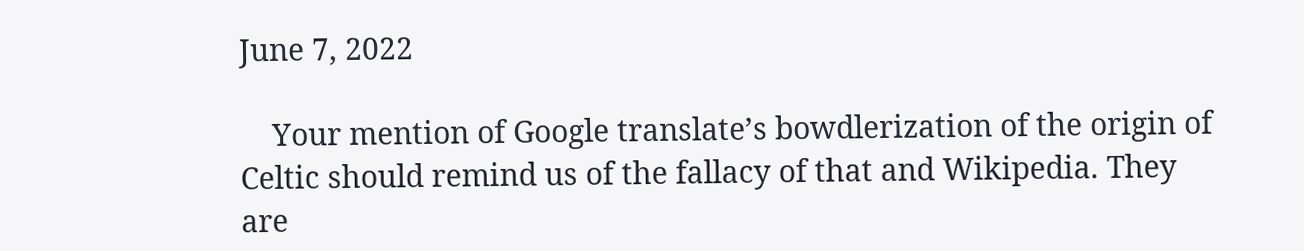June 7, 2022

    Your mention of Google translate’s bowdlerization of the origin of Celtic should remind us of the fallacy of that and Wikipedia. They are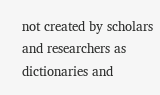not created by scholars and researchers as dictionaries and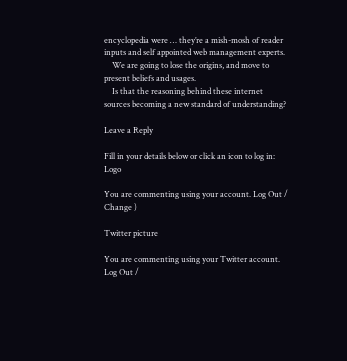encyclopedia were … they’re a mish-mosh of reader inputs and self appointed web management experts.
    We are going to lose the origins, and move to present beliefs and usages.
    Is that the reasoning behind these internet sources becoming a new standard of understanding?

Leave a Reply

Fill in your details below or click an icon to log in: Logo

You are commenting using your account. Log Out /  Change )

Twitter picture

You are commenting using your Twitter account. Log Out /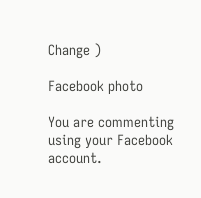Change )

Facebook photo

You are commenting using your Facebook account.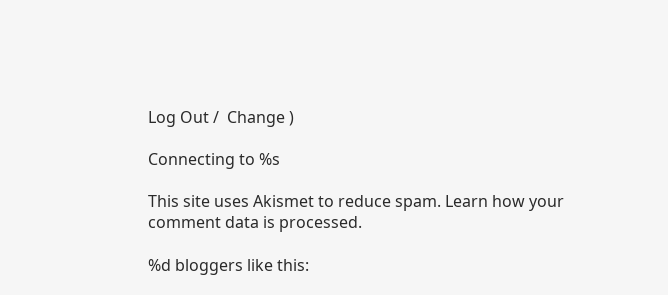Log Out /  Change )

Connecting to %s

This site uses Akismet to reduce spam. Learn how your comment data is processed.

%d bloggers like this: